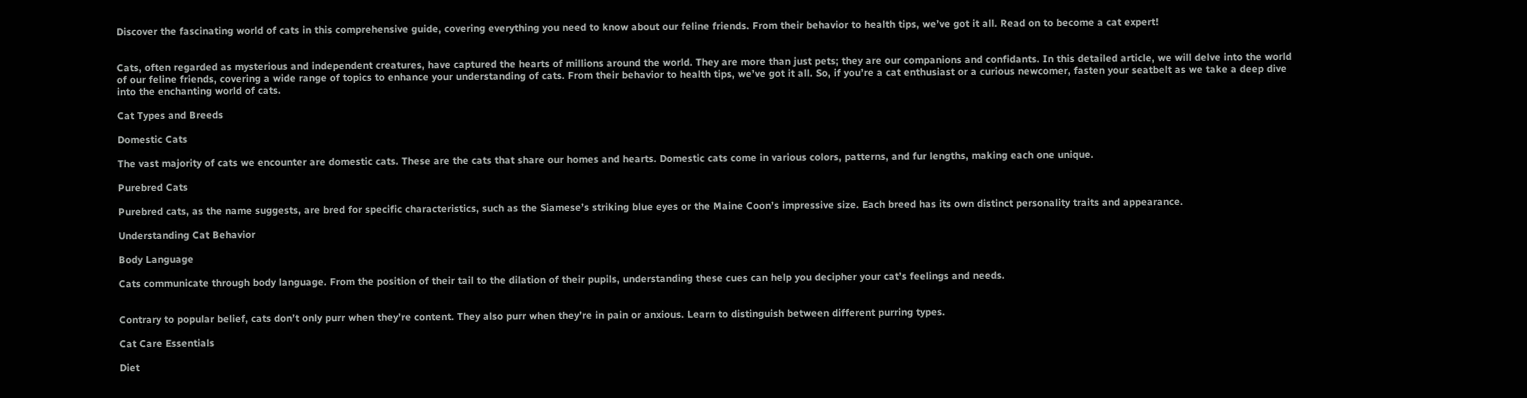Discover the fascinating world of cats in this comprehensive guide, covering everything you need to know about our feline friends. From their behavior to health tips, we’ve got it all. Read on to become a cat expert!


Cats, often regarded as mysterious and independent creatures, have captured the hearts of millions around the world. They are more than just pets; they are our companions and confidants. In this detailed article, we will delve into the world of our feline friends, covering a wide range of topics to enhance your understanding of cats. From their behavior to health tips, we’ve got it all. So, if you’re a cat enthusiast or a curious newcomer, fasten your seatbelt as we take a deep dive into the enchanting world of cats.

Cat Types and Breeds

Domestic Cats

The vast majority of cats we encounter are domestic cats. These are the cats that share our homes and hearts. Domestic cats come in various colors, patterns, and fur lengths, making each one unique.

Purebred Cats

Purebred cats, as the name suggests, are bred for specific characteristics, such as the Siamese’s striking blue eyes or the Maine Coon’s impressive size. Each breed has its own distinct personality traits and appearance.

Understanding Cat Behavior

Body Language

Cats communicate through body language. From the position of their tail to the dilation of their pupils, understanding these cues can help you decipher your cat’s feelings and needs.


Contrary to popular belief, cats don’t only purr when they’re content. They also purr when they’re in pain or anxious. Learn to distinguish between different purring types.

Cat Care Essentials

Diet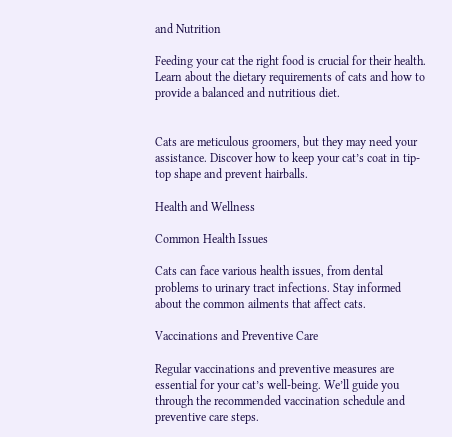and Nutrition

Feeding your cat the right food is crucial for their health. Learn about the dietary requirements of cats and how to provide a balanced and nutritious diet.


Cats are meticulous groomers, but they may need your assistance. Discover how to keep your cat’s coat in tip-top shape and prevent hairballs.

Health and Wellness

Common Health Issues

Cats can face various health issues, from dental problems to urinary tract infections. Stay informed about the common ailments that affect cats.

Vaccinations and Preventive Care

Regular vaccinations and preventive measures are essential for your cat’s well-being. We’ll guide you through the recommended vaccination schedule and preventive care steps.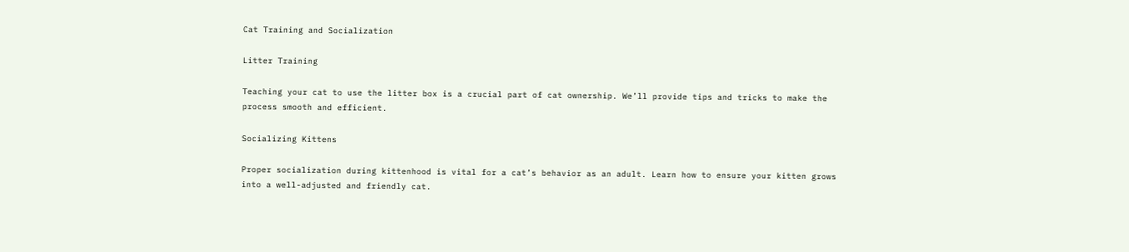Cat Training and Socialization

Litter Training

Teaching your cat to use the litter box is a crucial part of cat ownership. We’ll provide tips and tricks to make the process smooth and efficient.

Socializing Kittens

Proper socialization during kittenhood is vital for a cat’s behavior as an adult. Learn how to ensure your kitten grows into a well-adjusted and friendly cat.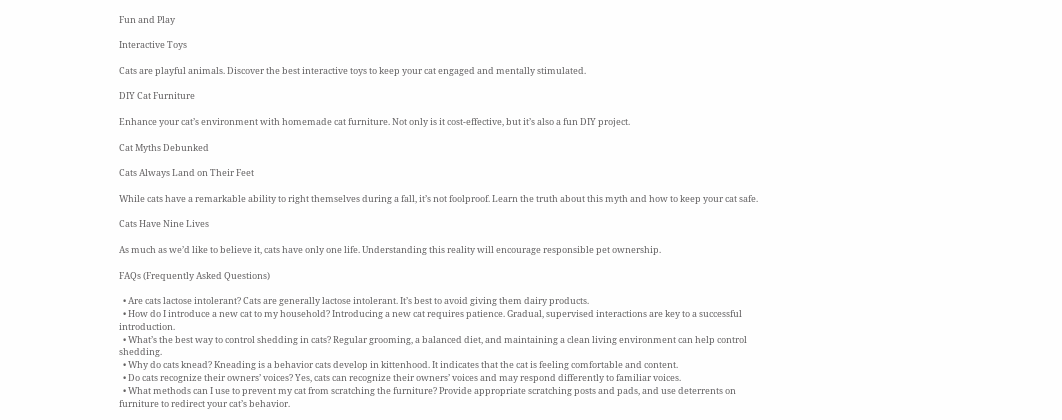Fun and Play

Interactive Toys

Cats are playful animals. Discover the best interactive toys to keep your cat engaged and mentally stimulated.

DIY Cat Furniture

Enhance your cat’s environment with homemade cat furniture. Not only is it cost-effective, but it’s also a fun DIY project.

Cat Myths Debunked

Cats Always Land on Their Feet

While cats have a remarkable ability to right themselves during a fall, it’s not foolproof. Learn the truth about this myth and how to keep your cat safe.

Cats Have Nine Lives

As much as we’d like to believe it, cats have only one life. Understanding this reality will encourage responsible pet ownership.

FAQs (Frequently Asked Questions)

  • Are cats lactose intolerant? Cats are generally lactose intolerant. It’s best to avoid giving them dairy products.
  • How do I introduce a new cat to my household? Introducing a new cat requires patience. Gradual, supervised interactions are key to a successful introduction.
  • What’s the best way to control shedding in cats? Regular grooming, a balanced diet, and maintaining a clean living environment can help control shedding.
  • Why do cats knead? Kneading is a behavior cats develop in kittenhood. It indicates that the cat is feeling comfortable and content.
  • Do cats recognize their owners’ voices? Yes, cats can recognize their owners’ voices and may respond differently to familiar voices.
  • What methods can I use to prevent my cat from scratching the furniture? Provide appropriate scratching posts and pads, and use deterrents on furniture to redirect your cat’s behavior.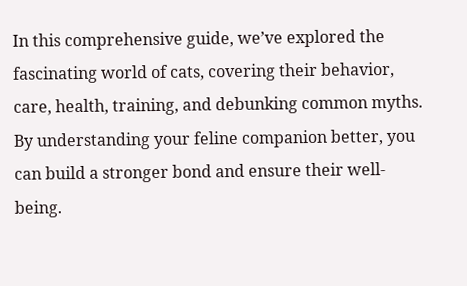In this comprehensive guide, we’ve explored the fascinating world of cats, covering their behavior, care, health, training, and debunking common myths. By understanding your feline companion better, you can build a stronger bond and ensure their well-being.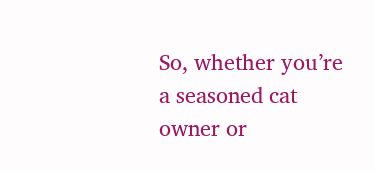So, whether you’re a seasoned cat owner or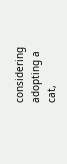considering adopting a cat,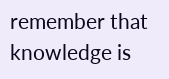remember that knowledge is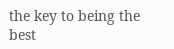the key to being the best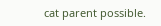cat parent possible.